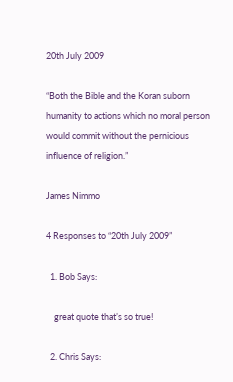20th July 2009

“Both the Bible and the Koran suborn humanity to actions which no moral person would commit without the pernicious influence of religion.”

James Nimmo

4 Responses to “20th July 2009”

  1. Bob Says:

    great quote that’s so true!

  2. Chris Says: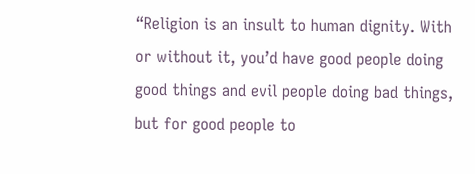“Religion is an insult to human dignity. With or without it, you’d have good people doing good things and evil people doing bad things, but for good people to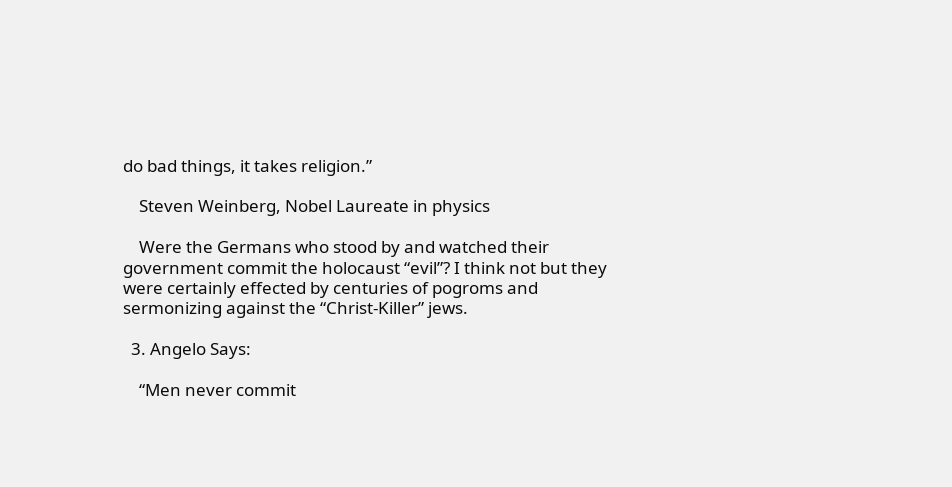do bad things, it takes religion.”

    Steven Weinberg, Nobel Laureate in physics

    Were the Germans who stood by and watched their government commit the holocaust “evil”? I think not but they were certainly effected by centuries of pogroms and sermonizing against the “Christ-Killer” jews.

  3. Angelo Says:

    “Men never commit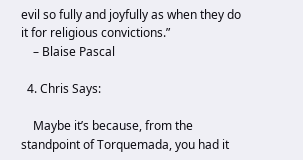evil so fully and joyfully as when they do it for religious convictions.”
    – Blaise Pascal

  4. Chris Says:

    Maybe it’s because, from the standpoint of Torquemada, you had it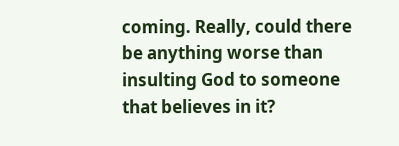coming. Really, could there be anything worse than insulting God to someone that believes in it?